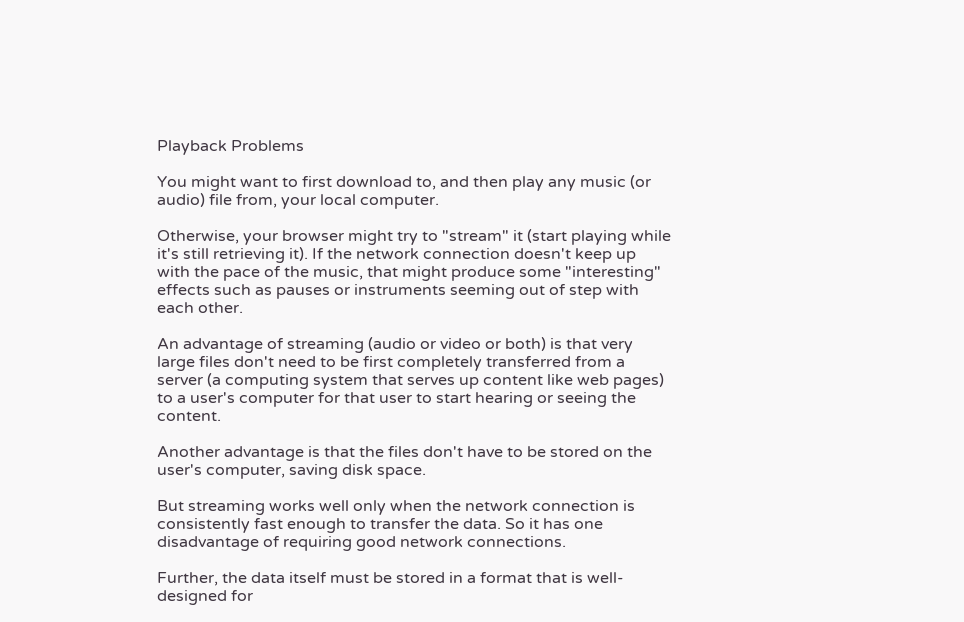Playback Problems

You might want to first download to, and then play any music (or audio) file from, your local computer.

Otherwise, your browser might try to "stream" it (start playing while it's still retrieving it). If the network connection doesn't keep up with the pace of the music, that might produce some "interesting" effects such as pauses or instruments seeming out of step with each other.

An advantage of streaming (audio or video or both) is that very large files don't need to be first completely transferred from a server (a computing system that serves up content like web pages) to a user's computer for that user to start hearing or seeing the content.

Another advantage is that the files don't have to be stored on the user's computer, saving disk space.

But streaming works well only when the network connection is consistently fast enough to transfer the data. So it has one disadvantage of requiring good network connections.

Further, the data itself must be stored in a format that is well-designed for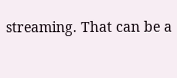streaming. That can be a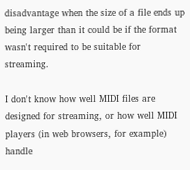disadvantage when the size of a file ends up being larger than it could be if the format wasn't required to be suitable for streaming.

I don't know how well MIDI files are designed for streaming, or how well MIDI players (in web browsers, for example) handle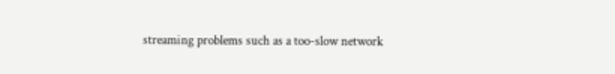streaming problems such as a too-slow network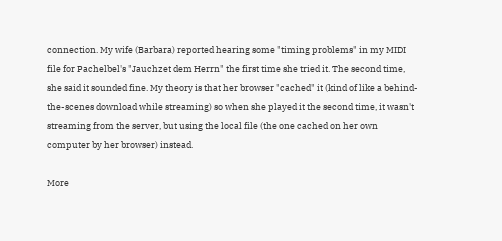connection. My wife (Barbara) reported hearing some "timing problems" in my MIDI file for Pachelbel's "Jauchzet dem Herrn" the first time she tried it. The second time, she said it sounded fine. My theory is that her browser "cached" it (kind of like a behind-the-scenes download while streaming) so when she played it the second time, it wasn't streaming from the server, but using the local file (the one cached on her own computer by her browser) instead.

More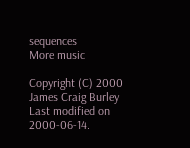sequences
More music

Copyright (C) 2000 James Craig Burley
Last modified on 2000-06-14.